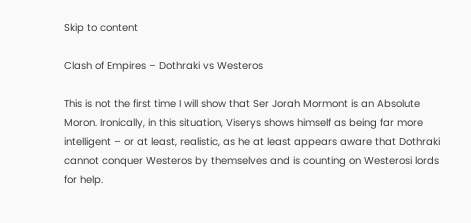Skip to content

Clash of Empires – Dothraki vs Westeros

This is not the first time I will show that Ser Jorah Mormont is an Absolute Moron. Ironically, in this situation, Viserys shows himself as being far more intelligent – or at least, realistic, as he at least appears aware that Dothraki cannot conquer Westeros by themselves and is counting on Westerosi lords for help.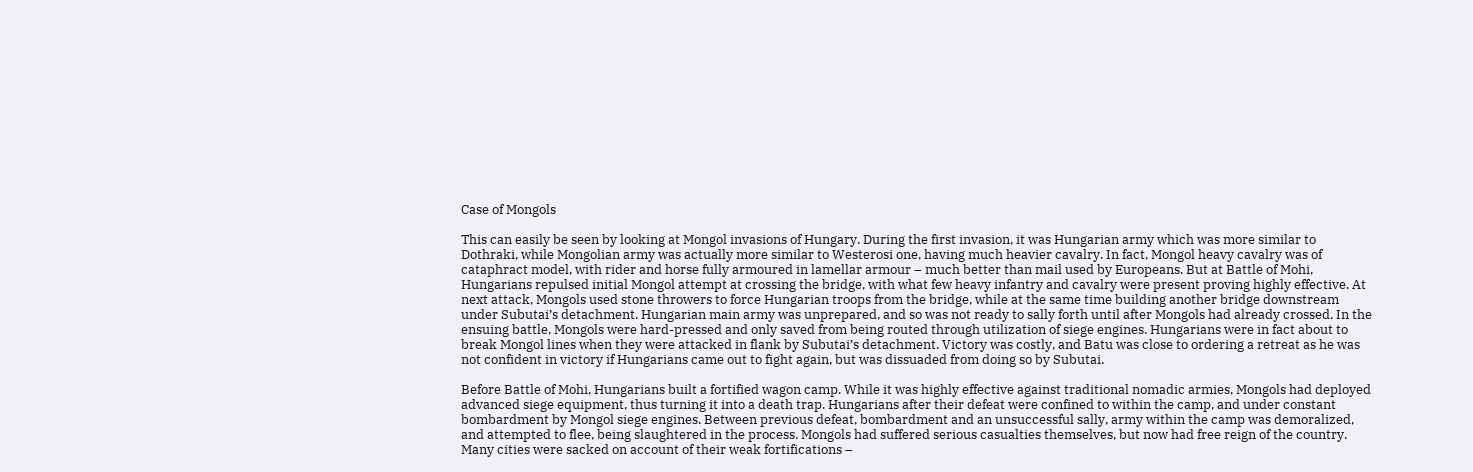Case of Mongols

This can easily be seen by looking at Mongol invasions of Hungary. During the first invasion, it was Hungarian army which was more similar to Dothraki, while Mongolian army was actually more similar to Westerosi one, having much heavier cavalry. In fact, Mongol heavy cavalry was of cataphract model, with rider and horse fully armoured in lamellar armour – much better than mail used by Europeans. But at Battle of Mohi, Hungarians repulsed initial Mongol attempt at crossing the bridge, with what few heavy infantry and cavalry were present proving highly effective. At next attack, Mongols used stone throwers to force Hungarian troops from the bridge, while at the same time building another bridge downstream under Subutai’s detachment. Hungarian main army was unprepared, and so was not ready to sally forth until after Mongols had already crossed. In the ensuing battle, Mongols were hard-pressed and only saved from being routed through utilization of siege engines. Hungarians were in fact about to break Mongol lines when they were attacked in flank by Subutai’s detachment. Victory was costly, and Batu was close to ordering a retreat as he was not confident in victory if Hungarians came out to fight again, but was dissuaded from doing so by Subutai.

Before Battle of Mohi, Hungarians built a fortified wagon camp. While it was highly effective against traditional nomadic armies, Mongols had deployed advanced siege equipment, thus turning it into a death trap. Hungarians after their defeat were confined to within the camp, and under constant bombardment by Mongol siege engines. Between previous defeat, bombardment and an unsuccessful sally, army within the camp was demoralized, and attempted to flee, being slaughtered in the process. Mongols had suffered serious casualties themselves, but now had free reign of the country. Many cities were sacked on account of their weak fortifications –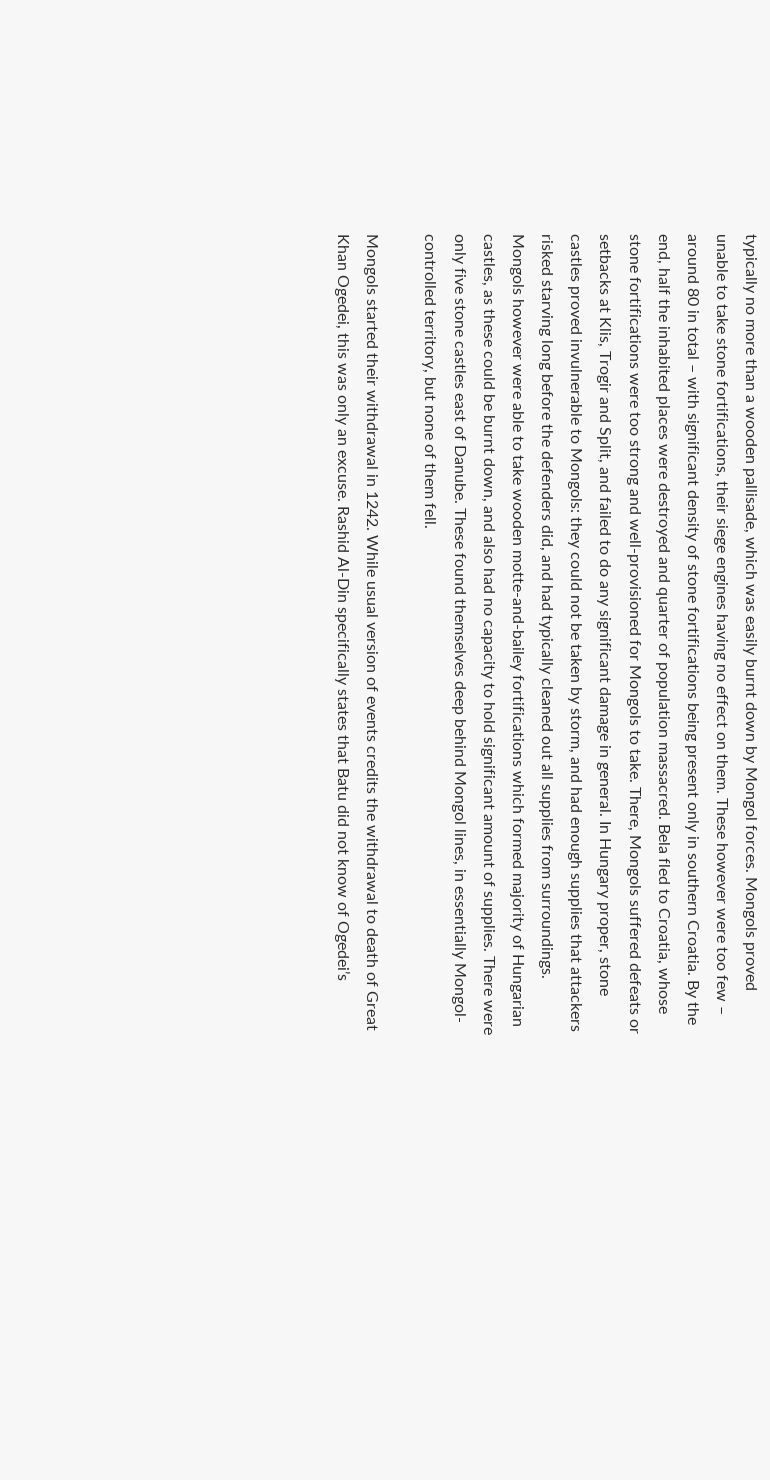typically no more than a wooden pallisade, which was easily burnt down by Mongol forces. Mongols proved unable to take stone fortifications, their siege engines having no effect on them. These however were too few – around 80 in total – with significant density of stone fortifications being present only in southern Croatia. By the end, half the inhabited places were destroyed and quarter of population massacred. Bela fled to Croatia, whose stone fortifications were too strong and well-provisioned for Mongols to take. There, Mongols suffered defeats or setbacks at Klis, Trogir and Split, and failed to do any significant damage in general. In Hungary proper, stone castles proved invulnerable to Mongols: they could not be taken by storm, and had enough supplies that attackers risked starving long before the defenders did, and had typically cleaned out all supplies from surroundings. Mongols however were able to take wooden motte-and-bailey fortifications which formed majority of Hungarian castles, as these could be burnt down, and also had no capacity to hold significant amount of supplies. There were only five stone castles east of Danube. These found themselves deep behind Mongol lines, in essentially Mongol-controlled territory, but none of them fell.

Mongols started their withdrawal in 1242. While usual version of events credits the withdrawal to death of Great Khan Ogedei, this was only an excuse. Rashid Al-Din specifically states that Batu did not know of Ogedei’s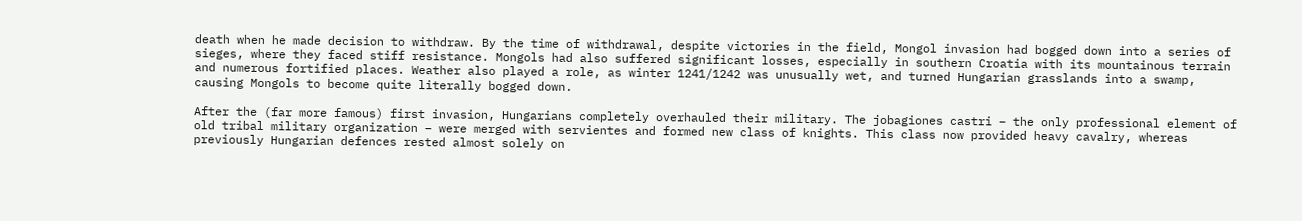death when he made decision to withdraw. By the time of withdrawal, despite victories in the field, Mongol invasion had bogged down into a series of sieges, where they faced stiff resistance. Mongols had also suffered significant losses, especially in southern Croatia with its mountainous terrain and numerous fortified places. Weather also played a role, as winter 1241/1242 was unusually wet, and turned Hungarian grasslands into a swamp, causing Mongols to become quite literally bogged down.

After the (far more famous) first invasion, Hungarians completely overhauled their military. The jobagiones castri – the only professional element of old tribal military organization – were merged with servientes and formed new class of knights. This class now provided heavy cavalry, whereas previously Hungarian defences rested almost solely on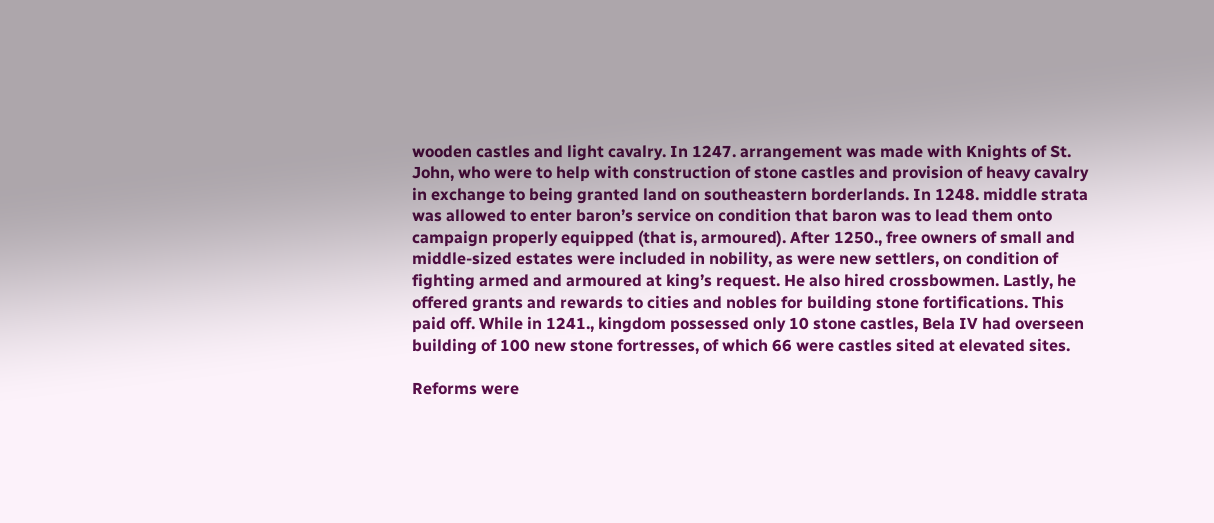wooden castles and light cavalry. In 1247. arrangement was made with Knights of St. John, who were to help with construction of stone castles and provision of heavy cavalry in exchange to being granted land on southeastern borderlands. In 1248. middle strata was allowed to enter baron’s service on condition that baron was to lead them onto campaign properly equipped (that is, armoured). After 1250., free owners of small and middle-sized estates were included in nobility, as were new settlers, on condition of fighting armed and armoured at king’s request. He also hired crossbowmen. Lastly, he offered grants and rewards to cities and nobles for building stone fortifications. This paid off. While in 1241., kingdom possessed only 10 stone castles, Bela IV had overseen building of 100 new stone fortresses, of which 66 were castles sited at elevated sites.

Reforms were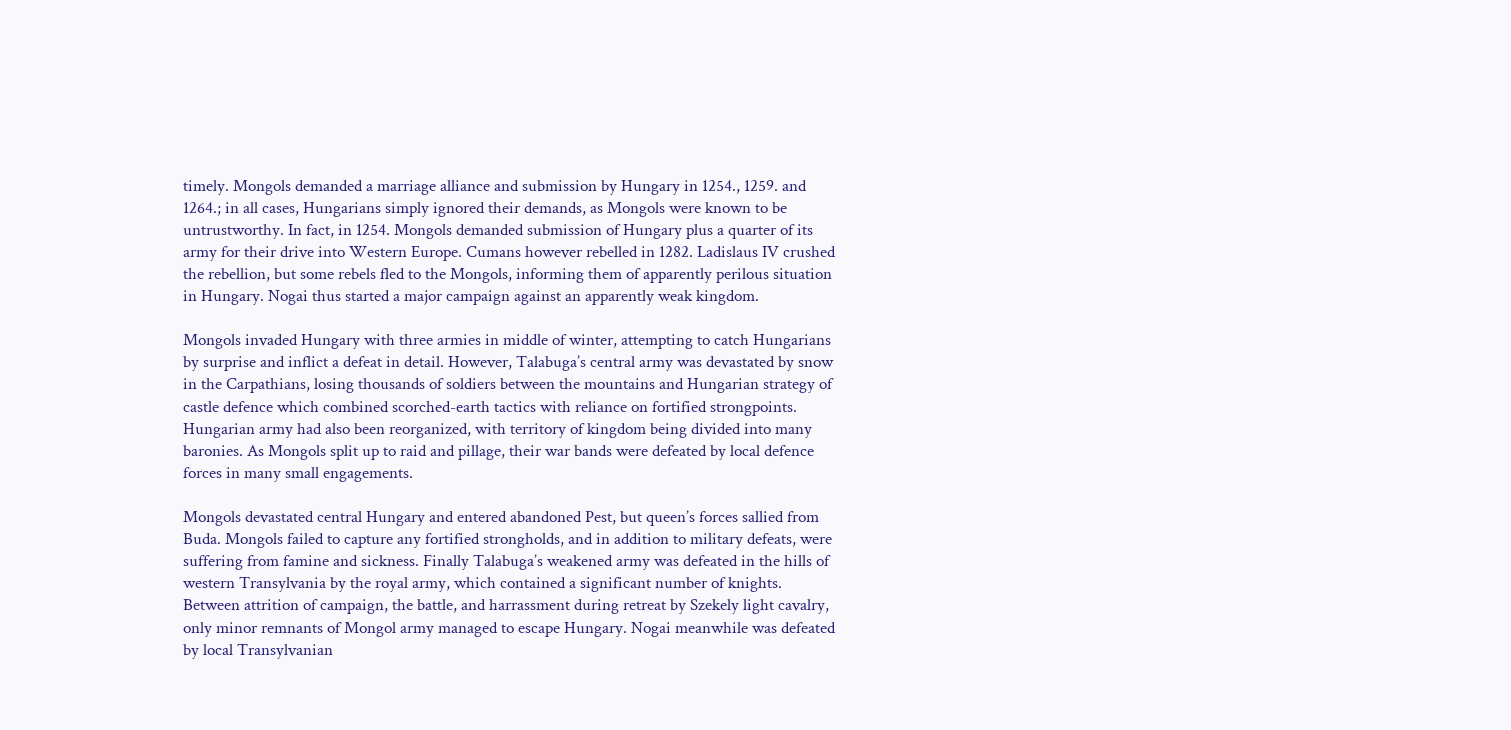timely. Mongols demanded a marriage alliance and submission by Hungary in 1254., 1259. and 1264.; in all cases, Hungarians simply ignored their demands, as Mongols were known to be untrustworthy. In fact, in 1254. Mongols demanded submission of Hungary plus a quarter of its army for their drive into Western Europe. Cumans however rebelled in 1282. Ladislaus IV crushed the rebellion, but some rebels fled to the Mongols, informing them of apparently perilous situation in Hungary. Nogai thus started a major campaign against an apparently weak kingdom.

Mongols invaded Hungary with three armies in middle of winter, attempting to catch Hungarians by surprise and inflict a defeat in detail. However, Talabuga’s central army was devastated by snow in the Carpathians, losing thousands of soldiers between the mountains and Hungarian strategy of castle defence which combined scorched-earth tactics with reliance on fortified strongpoints. Hungarian army had also been reorganized, with territory of kingdom being divided into many baronies. As Mongols split up to raid and pillage, their war bands were defeated by local defence forces in many small engagements.

Mongols devastated central Hungary and entered abandoned Pest, but queen’s forces sallied from Buda. Mongols failed to capture any fortified strongholds, and in addition to military defeats, were suffering from famine and sickness. Finally Talabuga’s weakened army was defeated in the hills of western Transylvania by the royal army, which contained a significant number of knights. Between attrition of campaign, the battle, and harrassment during retreat by Szekely light cavalry, only minor remnants of Mongol army managed to escape Hungary. Nogai meanwhile was defeated by local Transylvanian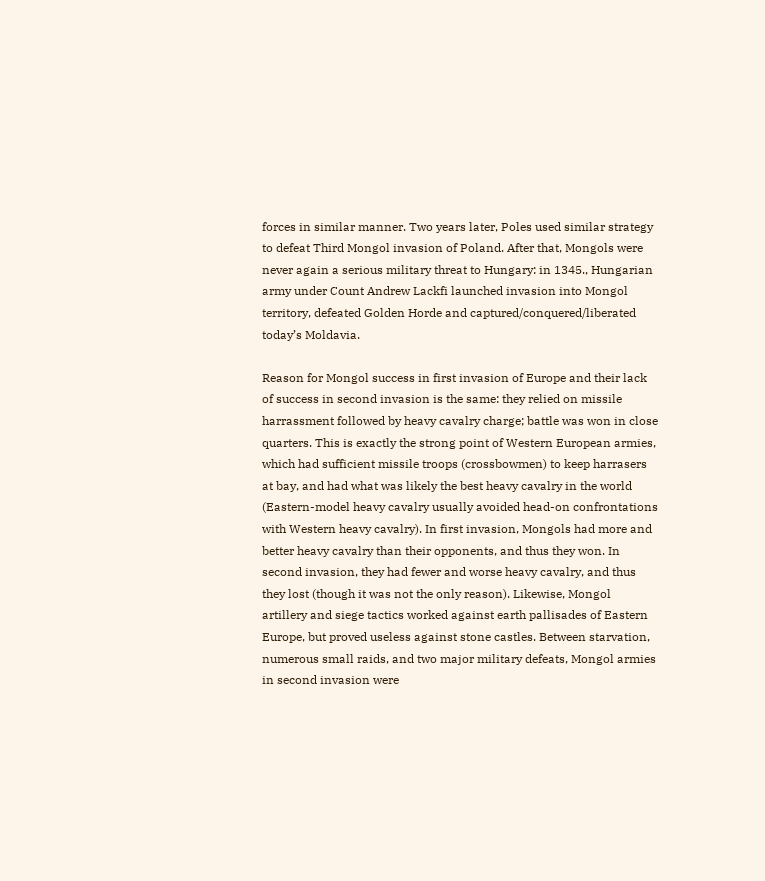forces in similar manner. Two years later, Poles used similar strategy to defeat Third Mongol invasion of Poland. After that, Mongols were never again a serious military threat to Hungary: in 1345., Hungarian army under Count Andrew Lackfi launched invasion into Mongol territory, defeated Golden Horde and captured/conquered/liberated today’s Moldavia.

Reason for Mongol success in first invasion of Europe and their lack of success in second invasion is the same: they relied on missile harrassment followed by heavy cavalry charge; battle was won in close quarters. This is exactly the strong point of Western European armies, which had sufficient missile troops (crossbowmen) to keep harrasers at bay, and had what was likely the best heavy cavalry in the world (Eastern-model heavy cavalry usually avoided head-on confrontations with Western heavy cavalry). In first invasion, Mongols had more and better heavy cavalry than their opponents, and thus they won. In second invasion, they had fewer and worse heavy cavalry, and thus they lost (though it was not the only reason). Likewise, Mongol artillery and siege tactics worked against earth pallisades of Eastern Europe, but proved useless against stone castles. Between starvation, numerous small raids, and two major military defeats, Mongol armies in second invasion were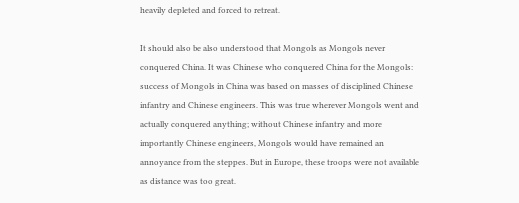heavily depleted and forced to retreat.

It should also be also understood that Mongols as Mongols never conquered China. It was Chinese who conquered China for the Mongols: success of Mongols in China was based on masses of disciplined Chinese infantry and Chinese engineers. This was true wherever Mongols went and actually conquered anything; without Chinese infantry and more importantly Chinese engineers, Mongols would have remained an annoyance from the steppes. But in Europe, these troops were not available as distance was too great.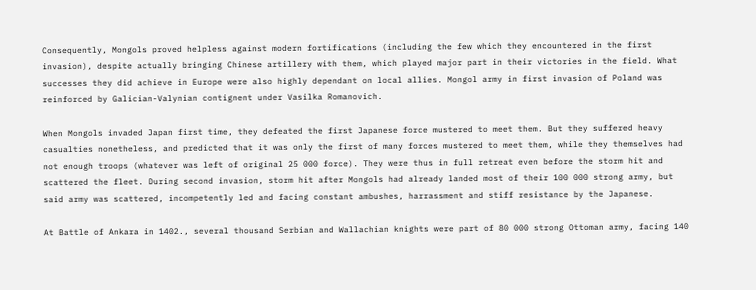Consequently, Mongols proved helpless against modern fortifications (including the few which they encountered in the first invasion), despite actually bringing Chinese artillery with them, which played major part in their victories in the field. What successes they did achieve in Europe were also highly dependant on local allies. Mongol army in first invasion of Poland was reinforced by Galician-Valynian contignent under Vasilka Romanovich.

When Mongols invaded Japan first time, they defeated the first Japanese force mustered to meet them. But they suffered heavy casualties nonetheless, and predicted that it was only the first of many forces mustered to meet them, while they themselves had not enough troops (whatever was left of original 25 000 force). They were thus in full retreat even before the storm hit and scattered the fleet. During second invasion, storm hit after Mongols had already landed most of their 100 000 strong army, but said army was scattered, incompetently led and facing constant ambushes, harrassment and stiff resistance by the Japanese.

At Battle of Ankara in 1402., several thousand Serbian and Wallachian knights were part of 80 000 strong Ottoman army, facing 140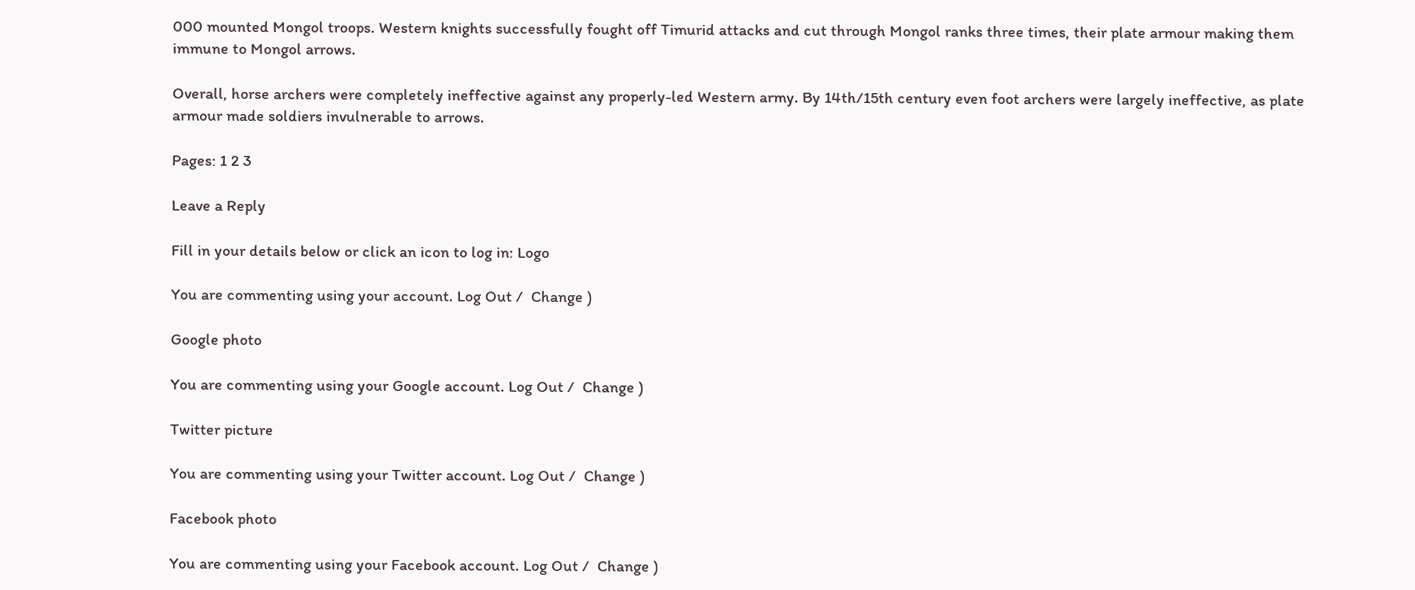000 mounted Mongol troops. Western knights successfully fought off Timurid attacks and cut through Mongol ranks three times, their plate armour making them immune to Mongol arrows.

Overall, horse archers were completely ineffective against any properly-led Western army. By 14th/15th century even foot archers were largely ineffective, as plate armour made soldiers invulnerable to arrows.

Pages: 1 2 3

Leave a Reply

Fill in your details below or click an icon to log in: Logo

You are commenting using your account. Log Out /  Change )

Google photo

You are commenting using your Google account. Log Out /  Change )

Twitter picture

You are commenting using your Twitter account. Log Out /  Change )

Facebook photo

You are commenting using your Facebook account. Log Out /  Change )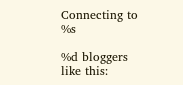Connecting to %s

%d bloggers like this: